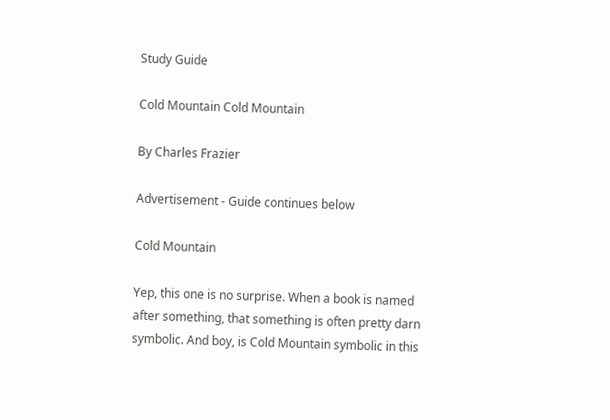Study Guide

Cold Mountain Cold Mountain

By Charles Frazier

Advertisement - Guide continues below

Cold Mountain

Yep, this one is no surprise. When a book is named after something, that something is often pretty darn symbolic. And boy, is Cold Mountain symbolic in this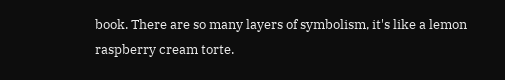book. There are so many layers of symbolism, it's like a lemon raspberry cream torte.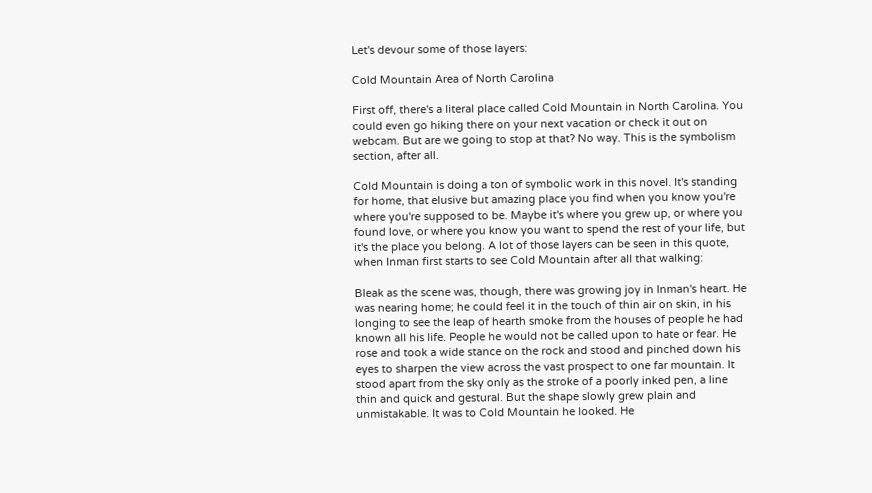Let's devour some of those layers:

Cold Mountain Area of North Carolina

First off, there's a literal place called Cold Mountain in North Carolina. You could even go hiking there on your next vacation or check it out on webcam. But are we going to stop at that? No way. This is the symbolism section, after all.

Cold Mountain is doing a ton of symbolic work in this novel. It's standing for home, that elusive but amazing place you find when you know you're where you're supposed to be. Maybe it's where you grew up, or where you found love, or where you know you want to spend the rest of your life, but it's the place you belong. A lot of those layers can be seen in this quote, when Inman first starts to see Cold Mountain after all that walking:

Bleak as the scene was, though, there was growing joy in Inman's heart. He was nearing home; he could feel it in the touch of thin air on skin, in his longing to see the leap of hearth smoke from the houses of people he had known all his life. People he would not be called upon to hate or fear. He rose and took a wide stance on the rock and stood and pinched down his eyes to sharpen the view across the vast prospect to one far mountain. It stood apart from the sky only as the stroke of a poorly inked pen, a line thin and quick and gestural. But the shape slowly grew plain and unmistakable. It was to Cold Mountain he looked. He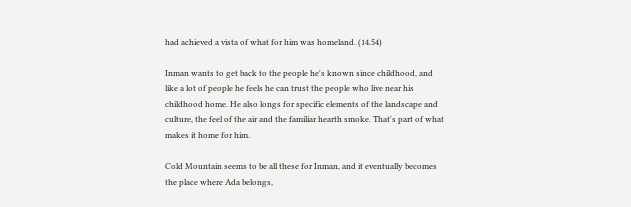had achieved a vista of what for him was homeland. (14.54)

Inman wants to get back to the people he's known since childhood, and like a lot of people he feels he can trust the people who live near his childhood home. He also longs for specific elements of the landscape and culture, the feel of the air and the familiar hearth smoke. That's part of what makes it home for him.

Cold Mountain seems to be all these for Inman, and it eventually becomes the place where Ada belongs,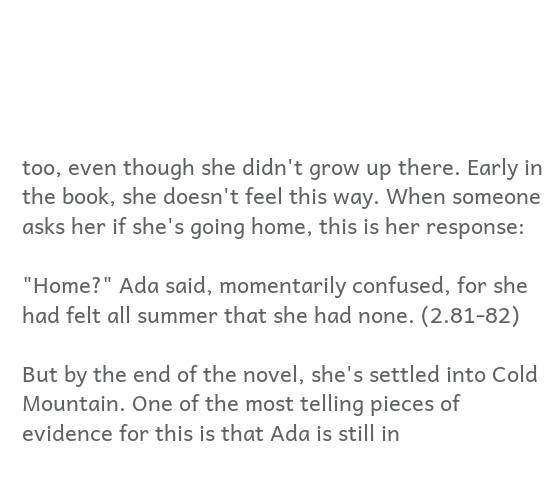too, even though she didn't grow up there. Early in the book, she doesn't feel this way. When someone asks her if she's going home, this is her response:

"Home?" Ada said, momentarily confused, for she had felt all summer that she had none. (2.81-82)

But by the end of the novel, she's settled into Cold Mountain. One of the most telling pieces of evidence for this is that Ada is still in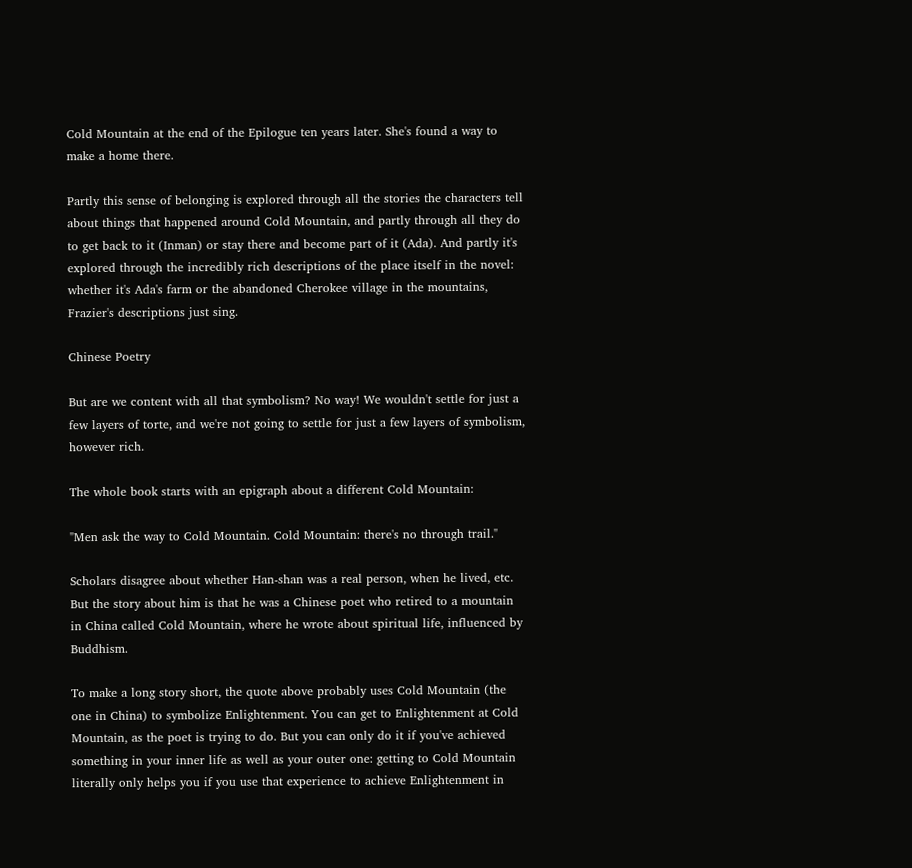Cold Mountain at the end of the Epilogue ten years later. She's found a way to make a home there.

Partly this sense of belonging is explored through all the stories the characters tell about things that happened around Cold Mountain, and partly through all they do to get back to it (Inman) or stay there and become part of it (Ada). And partly it's explored through the incredibly rich descriptions of the place itself in the novel: whether it's Ada's farm or the abandoned Cherokee village in the mountains, Frazier's descriptions just sing.

Chinese Poetry

But are we content with all that symbolism? No way! We wouldn't settle for just a few layers of torte, and we're not going to settle for just a few layers of symbolism, however rich.

The whole book starts with an epigraph about a different Cold Mountain:

"Men ask the way to Cold Mountain. Cold Mountain: there's no through trail."

Scholars disagree about whether Han-shan was a real person, when he lived, etc. But the story about him is that he was a Chinese poet who retired to a mountain in China called Cold Mountain, where he wrote about spiritual life, influenced by Buddhism.

To make a long story short, the quote above probably uses Cold Mountain (the one in China) to symbolize Enlightenment. You can get to Enlightenment at Cold Mountain, as the poet is trying to do. But you can only do it if you've achieved something in your inner life as well as your outer one: getting to Cold Mountain literally only helps you if you use that experience to achieve Enlightenment in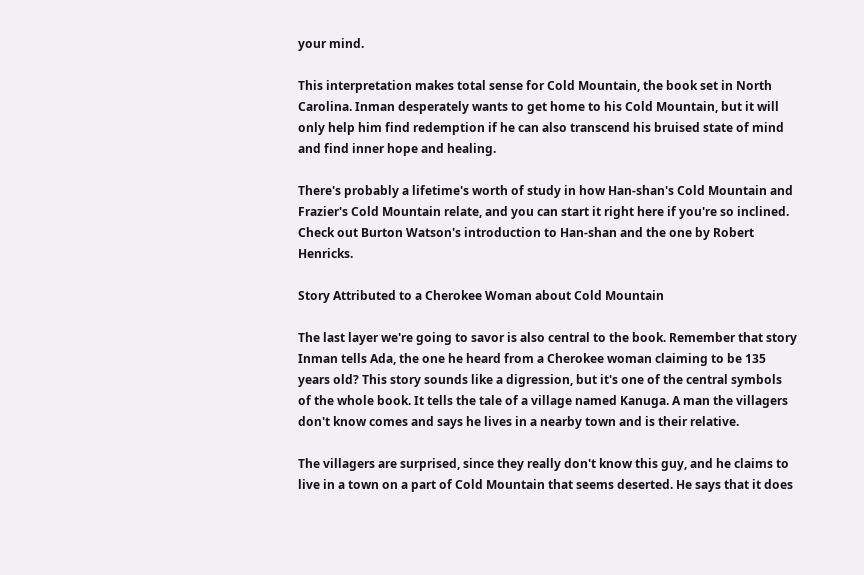your mind.

This interpretation makes total sense for Cold Mountain, the book set in North Carolina. Inman desperately wants to get home to his Cold Mountain, but it will only help him find redemption if he can also transcend his bruised state of mind and find inner hope and healing.

There's probably a lifetime's worth of study in how Han-shan's Cold Mountain and Frazier's Cold Mountain relate, and you can start it right here if you're so inclined. Check out Burton Watson's introduction to Han-shan and the one by Robert Henricks.

Story Attributed to a Cherokee Woman about Cold Mountain

The last layer we're going to savor is also central to the book. Remember that story Inman tells Ada, the one he heard from a Cherokee woman claiming to be 135 years old? This story sounds like a digression, but it's one of the central symbols of the whole book. It tells the tale of a village named Kanuga. A man the villagers don't know comes and says he lives in a nearby town and is their relative.

The villagers are surprised, since they really don't know this guy, and he claims to live in a town on a part of Cold Mountain that seems deserted. He says that it does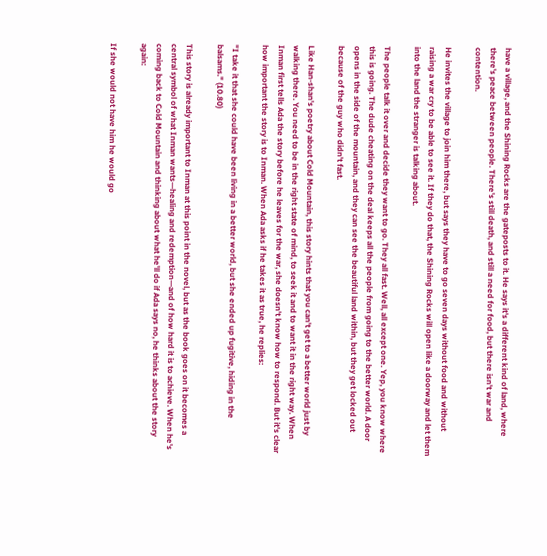have a village, and the Shining Rocks are the gateposts to it. He says it's a different kind of land, where there's peace between people. There's still death, and still a need for food, but there isn't war and contention.

He invites the village to join him there, but says they have to go seven days without food and without raising a war cry to be able to see it. If they do that, the Shining Rocks will open like a doorway and let them into the land the stranger is talking about.

The people talk it over and decide they want to go. They all fast. Well, all except one. Yep, you know where this is going. The dude cheating on the deal keeps all the people from going to the better world. A door opens in the side of the mountain, and they can see the beautiful land within, but they get locked out because of the guy who didn't fast.

Like Han-shan's poetry about Cold Mountain, this story hints that you can't get to a better world just by walking there. You need to be in the right state of mind, to seek it and to want it in the right way. When Inman first tells Ada the story before he leaves for the war, she doesn't know how to respond. But it's clear how important the story is to Inman. When Ada asks if he takes it as true, he replies:

"I take it that she could have been living in a better world, but she ended up fugitive, hiding in the balsams." (10.80)

This story is already important to Inman at this point in the novel, but as the book goes on it becomes a central symbol of what Inman wants—healing and redemption—and of how hard it is to achieve. When he's coming back to Cold Mountain and thinking about what he'll do if Ada says no, he thinks about the story again:

If she would not have him he would go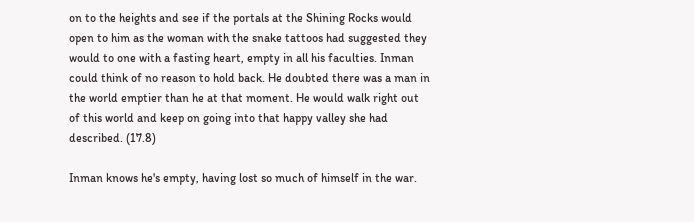on to the heights and see if the portals at the Shining Rocks would open to him as the woman with the snake tattoos had suggested they would to one with a fasting heart, empty in all his faculties. Inman could think of no reason to hold back. He doubted there was a man in the world emptier than he at that moment. He would walk right out of this world and keep on going into that happy valley she had described. (17.8)

Inman knows he's empty, having lost so much of himself in the war.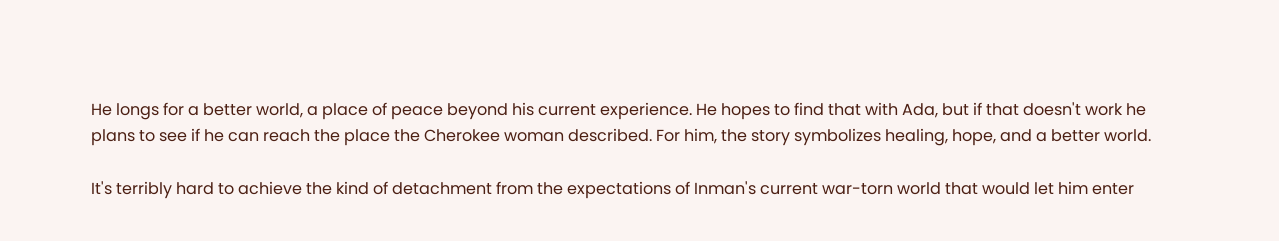He longs for a better world, a place of peace beyond his current experience. He hopes to find that with Ada, but if that doesn't work he plans to see if he can reach the place the Cherokee woman described. For him, the story symbolizes healing, hope, and a better world.

It's terribly hard to achieve the kind of detachment from the expectations of Inman's current war-torn world that would let him enter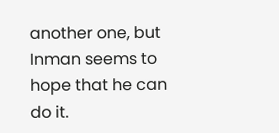another one, but Inman seems to hope that he can do it.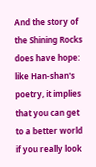And the story of the Shining Rocks does have hope: like Han-shan's poetry, it implies that you can get to a better world if you really look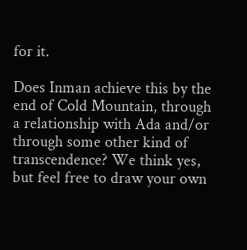for it.

Does Inman achieve this by the end of Cold Mountain, through a relationship with Ada and/or through some other kind of transcendence? We think yes, but feel free to draw your own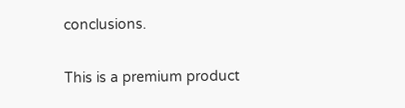conclusions.

This is a premium product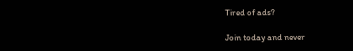Tired of ads?

Join today and never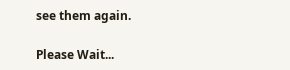see them again.

Please Wait...